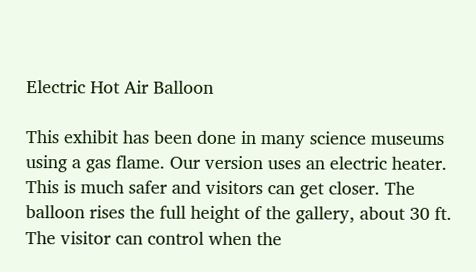Electric Hot Air Balloon

This exhibit has been done in many science museums using a gas flame. Our version uses an electric heater. This is much safer and visitors can get closer. The balloon rises the full height of the gallery, about 30 ft. The visitor can control when the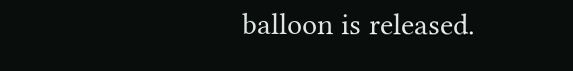balloon is released.